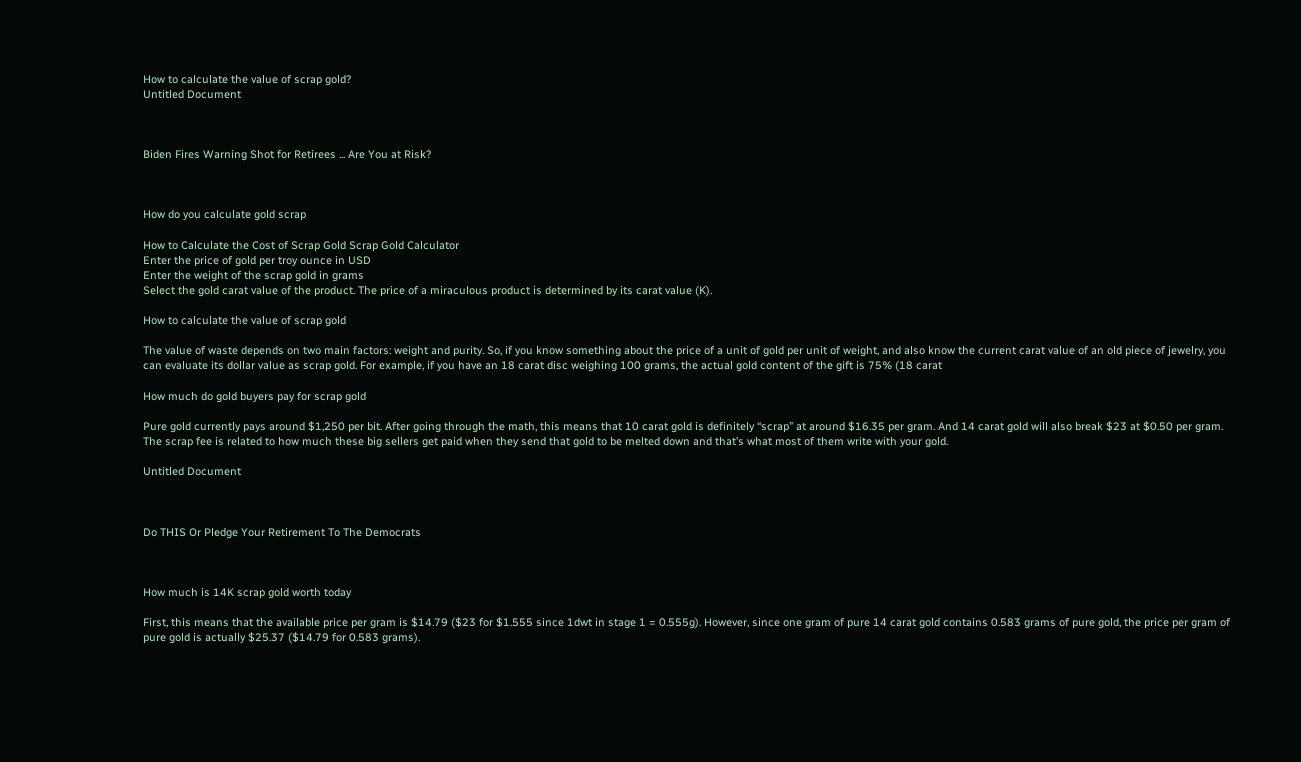How to calculate the value of scrap gold?
Untitled Document



Biden Fires Warning Shot for Retirees ... Are You at Risk?



How do you calculate gold scrap

How to Calculate the Cost of Scrap Gold Scrap Gold Calculator
Enter the price of gold per troy ounce in USD
Enter the weight of the scrap gold in grams
Select the gold carat value of the product. The price of a miraculous product is determined by its carat value (K).

How to calculate the value of scrap gold

The value of waste depends on two main factors: weight and purity. So, if you know something about the price of a unit of gold per unit of weight, and also know the current carat value of an old piece of jewelry, you can evaluate its dollar value as scrap gold. For example, if you have an 18 carat disc weighing 100 grams, the actual gold content of the gift is 75% (18 carat

How much do gold buyers pay for scrap gold

Pure gold currently pays around $1,250 per bit. After going through the math, this means that 10 carat gold is definitely “scrap” at around $16.35 per gram. And 14 carat gold will also break $23 at $0.50 per gram. The scrap fee is related to how much these big sellers get paid when they send that gold to be melted down and that’s what most of them write with your gold.

Untitled Document



Do THIS Or Pledge Your Retirement To The Democrats



How much is 14K scrap gold worth today

First, this means that the available price per gram is $14.79 ($23 for $1.555 since 1dwt in stage 1 = 0.555g). However, since one gram of pure 14 carat gold contains 0.583 grams of pure gold, the price per gram of pure gold is actually $25.37 ($14.79 for 0.583 grams).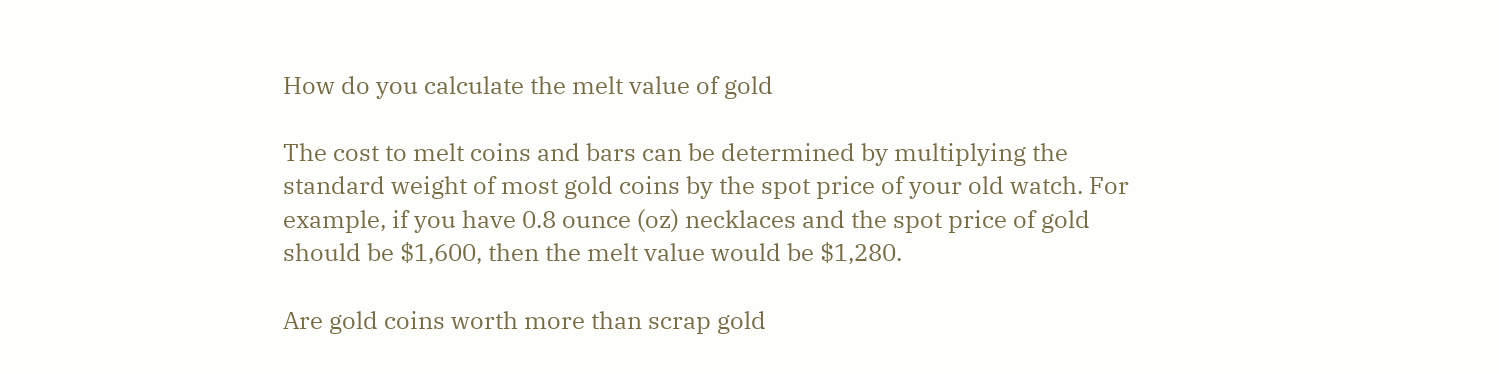How do you calculate the melt value of gold

The cost to melt coins and bars can be determined by multiplying the standard weight of most gold coins by the spot price of your old watch. For example, if you have 0.8 ounce (oz) necklaces and the spot price of gold should be $1,600, then the melt value would be $1,280.

Are gold coins worth more than scrap gold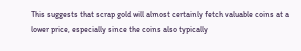This suggests that scrap gold will almost certainly fetch valuable coins at a lower price, especially since the coins also typically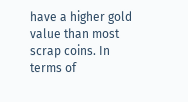have a higher gold value than most scrap coins. In terms of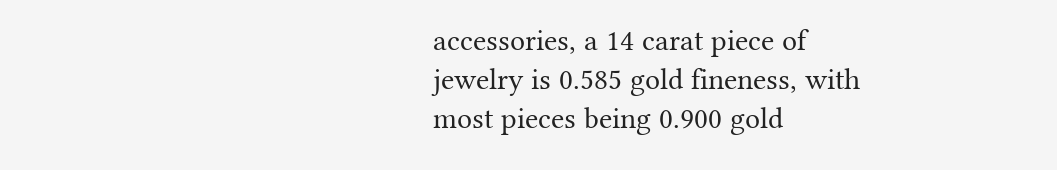accessories, a 14 carat piece of jewelry is 0.585 gold fineness, with most pieces being 0.900 gold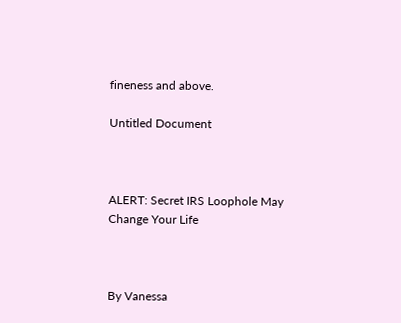fineness and above.

Untitled Document



ALERT: Secret IRS Loophole May Change Your Life



By Vanessa